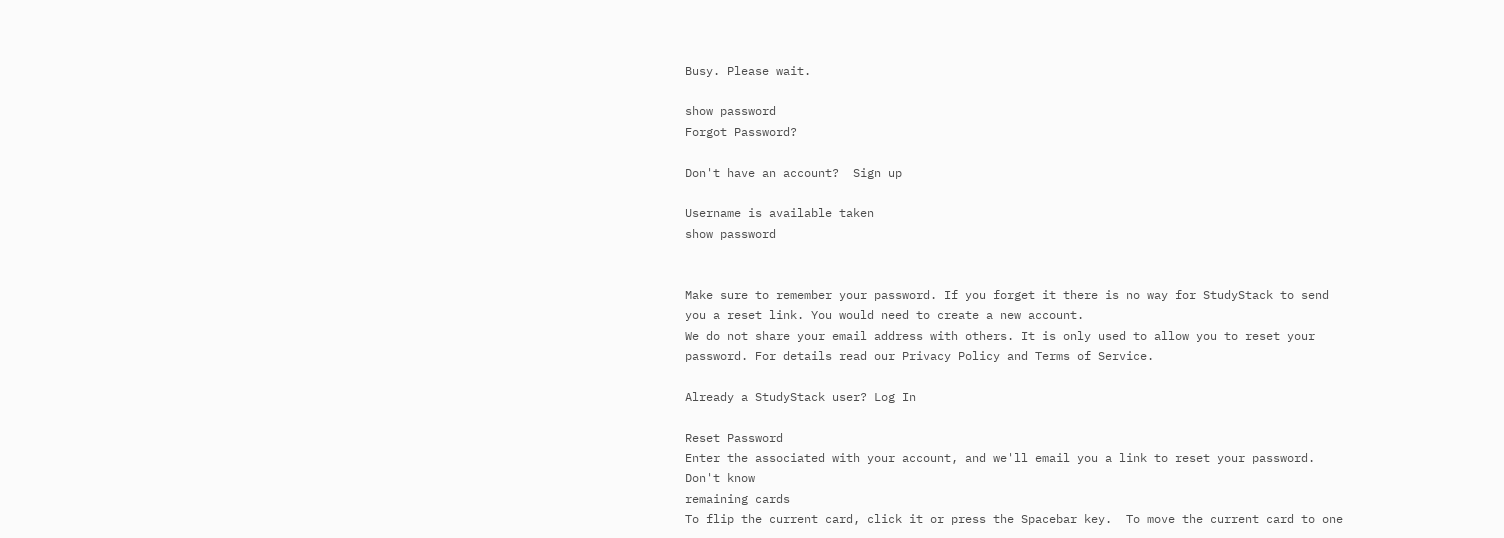Busy. Please wait.

show password
Forgot Password?

Don't have an account?  Sign up

Username is available taken
show password


Make sure to remember your password. If you forget it there is no way for StudyStack to send you a reset link. You would need to create a new account.
We do not share your email address with others. It is only used to allow you to reset your password. For details read our Privacy Policy and Terms of Service.

Already a StudyStack user? Log In

Reset Password
Enter the associated with your account, and we'll email you a link to reset your password.
Don't know
remaining cards
To flip the current card, click it or press the Spacebar key.  To move the current card to one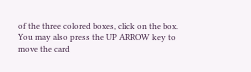of the three colored boxes, click on the box.  You may also press the UP ARROW key to move the card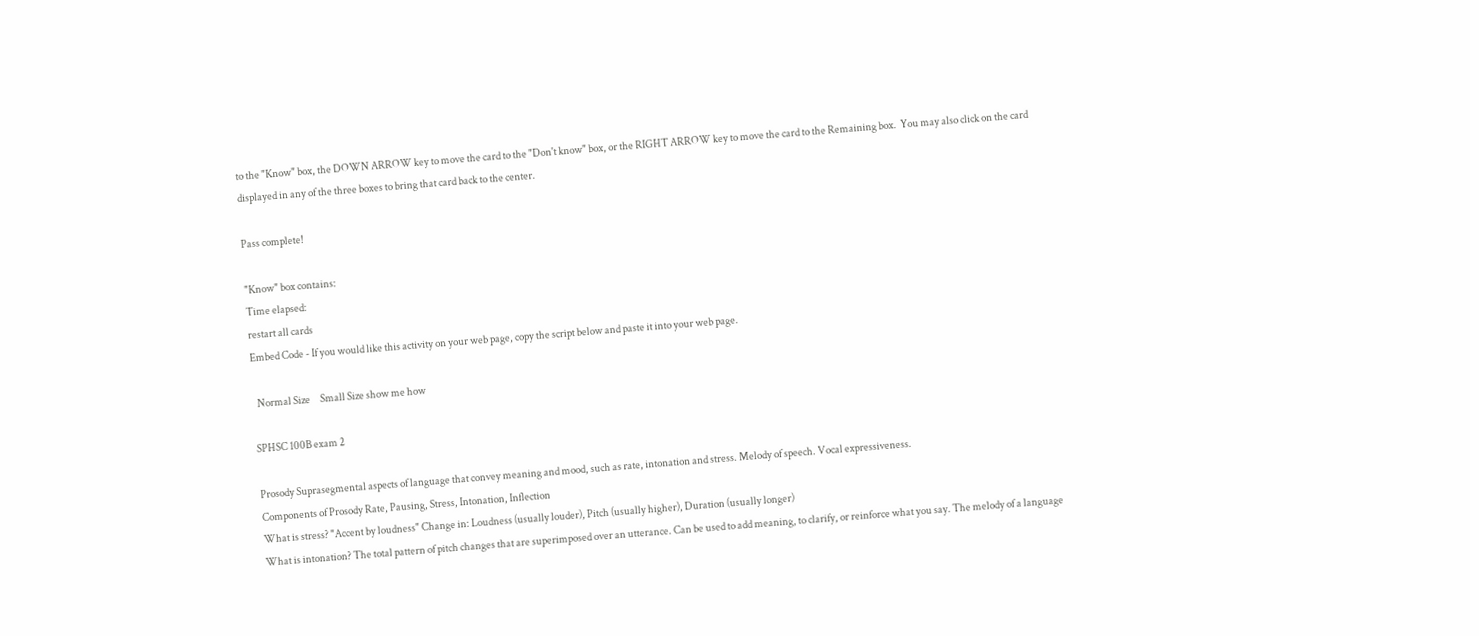to the "Know" box, the DOWN ARROW key to move the card to the "Don't know" box, or the RIGHT ARROW key to move the card to the Remaining box.  You may also click on the card displayed in any of the three boxes to bring that card back to the center.

Pass complete!

"Know" box contains:
Time elapsed:
restart all cards
Embed Code - If you would like this activity on your web page, copy the script below and paste it into your web page.

  Normal Size     Small Size show me how

SPHSC 100B exam 2

Prosody Suprasegmental aspects of language that convey meaning and mood, such as rate, intonation and stress. Melody of speech. Vocal expressiveness.
Components of Prosody Rate, Pausing, Stress, Intonation, Inflection
What is stress? "Accent by loudness" Change in: Loudness (usually louder), Pitch (usually higher), Duration (usually longer)
What is intonation? The total pattern of pitch changes that are superimposed over an utterance. Can be used to add meaning, to clarify, or reinforce what you say. The melody of a language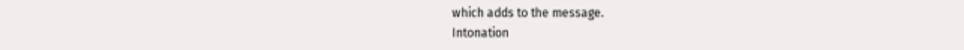which adds to the message.
Intonation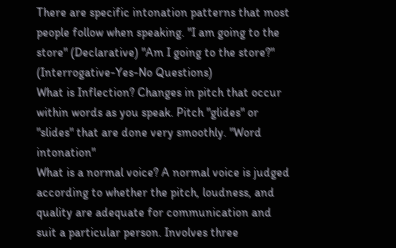There are specific intonation patterns that most people follow when speaking. "I am going to the store" (Declarative) "Am I going to the store?" (Interrogative-Yes-No Questions)
What is Inflection? Changes in pitch that occur within words as you speak. Pitch "glides" or "slides" that are done very smoothly. "Word intonation"
What is a normal voice? A normal voice is judged according to whether the pitch, loudness, and quality are adequate for communication and suit a particular person. Involves three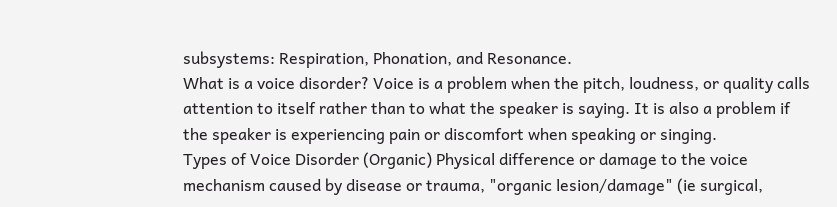subsystems: Respiration, Phonation, and Resonance.
What is a voice disorder? Voice is a problem when the pitch, loudness, or quality calls attention to itself rather than to what the speaker is saying. It is also a problem if the speaker is experiencing pain or discomfort when speaking or singing.
Types of Voice Disorder (Organic) Physical difference or damage to the voice mechanism caused by disease or trauma, "organic lesion/damage" (ie surgical,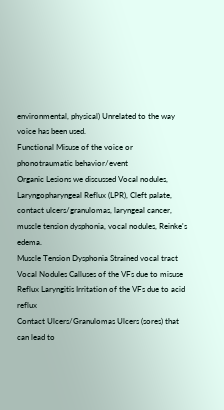environmental, physical) Unrelated to the way voice has been used.
Functional Misuse of the voice or phonotraumatic behavior/event
Organic Lesions we discussed Vocal nodules, Laryngopharyngeal Reflux (LPR), Cleft palate, contact ulcers/granulomas, laryngeal cancer, muscle tension dysphonia, vocal nodules, Reinke's edema.
Muscle Tension Dysphonia Strained vocal tract
Vocal Nodules Calluses of the VFs due to misuse
Reflux Laryngitis Irritation of the VFs due to acid reflux
Contact Ulcers/Granulomas Ulcers (sores) that can lead to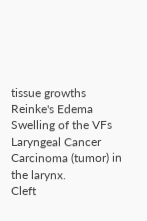tissue growths
Reinke's Edema Swelling of the VFs
Laryngeal Cancer Carcinoma (tumor) in the larynx.
Cleft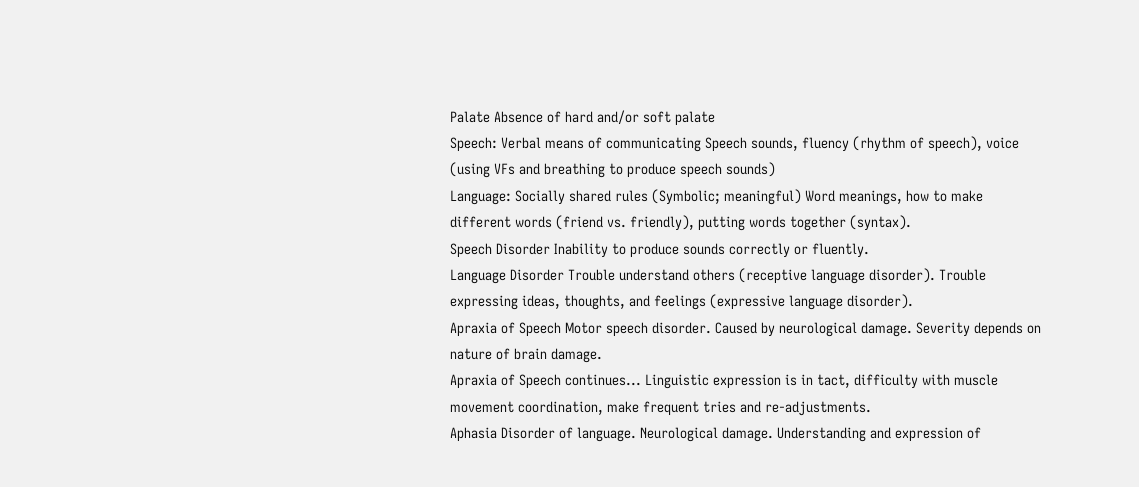Palate Absence of hard and/or soft palate
Speech: Verbal means of communicating Speech sounds, fluency (rhythm of speech), voice (using VFs and breathing to produce speech sounds)
Language: Socially shared rules (Symbolic; meaningful) Word meanings, how to make different words (friend vs. friendly), putting words together (syntax).
Speech Disorder Inability to produce sounds correctly or fluently.
Language Disorder Trouble understand others (receptive language disorder). Trouble expressing ideas, thoughts, and feelings (expressive language disorder).
Apraxia of Speech Motor speech disorder. Caused by neurological damage. Severity depends on nature of brain damage.
Apraxia of Speech continues... Linguistic expression is in tact, difficulty with muscle movement coordination, make frequent tries and re-adjustments.
Aphasia Disorder of language. Neurological damage. Understanding and expression of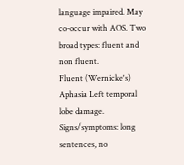language impaired. May co-occur with AOS. Two broad types: fluent and non fluent.
Fluent (Wernicke's) Aphasia Left temporal lobe damage. Signs/symptoms: long sentences, no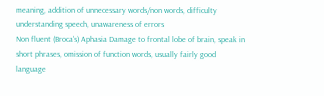meaning, addition of unnecessary words/non words, difficulty understanding speech, unawareness of errors
Non fluent (Broca's) Aphasia Damage to frontal lobe of brain, speak in short phrases, omission of function words, usually fairly good language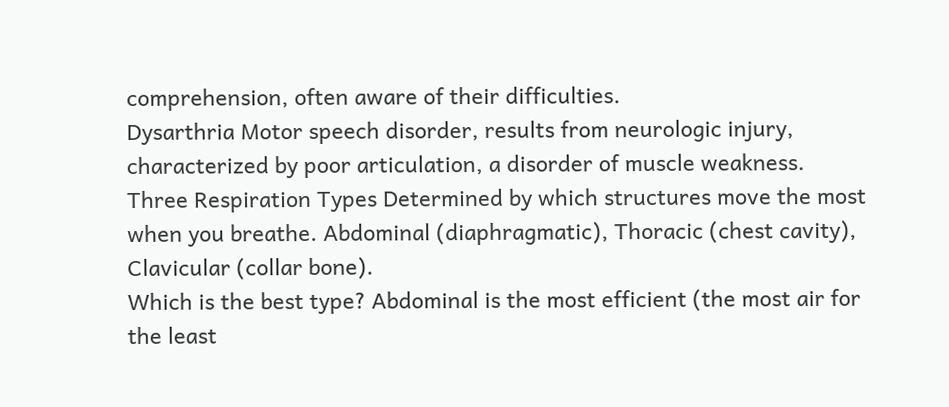comprehension, often aware of their difficulties.
Dysarthria Motor speech disorder, results from neurologic injury, characterized by poor articulation, a disorder of muscle weakness.
Three Respiration Types Determined by which structures move the most when you breathe. Abdominal (diaphragmatic), Thoracic (chest cavity), Clavicular (collar bone).
Which is the best type? Abdominal is the most efficient (the most air for the least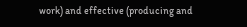work) and effective (producing and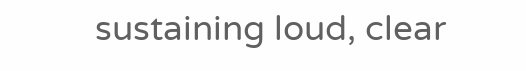sustaining loud, clear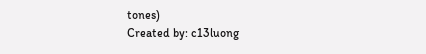tones)
Created by: c13luong